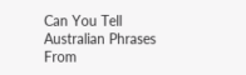Can You Tell Australian Phrases From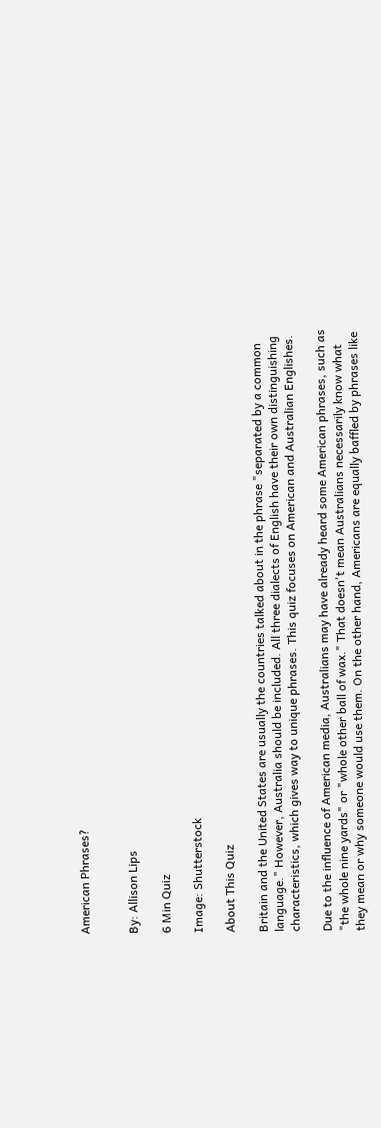American Phrases?


By: Allison Lips

6 Min Quiz

Image: Shutterstock

About This Quiz

Britain and the United States are usually the countries talked about in the phrase "separated by a common language." However, Australia should be included. All three dialects of English have their own distinguishing characteristics, which gives way to unique phrases. This quiz focuses on American and Australian Englishes.

Due to the influence of American media, Australians may have already heard some American phrases, such as "the whole nine yards" or "whole other ball of wax." That doesn't mean Australians necessarily know what they mean or why someone would use them. On the other hand, Americans are equally baffled by phrases like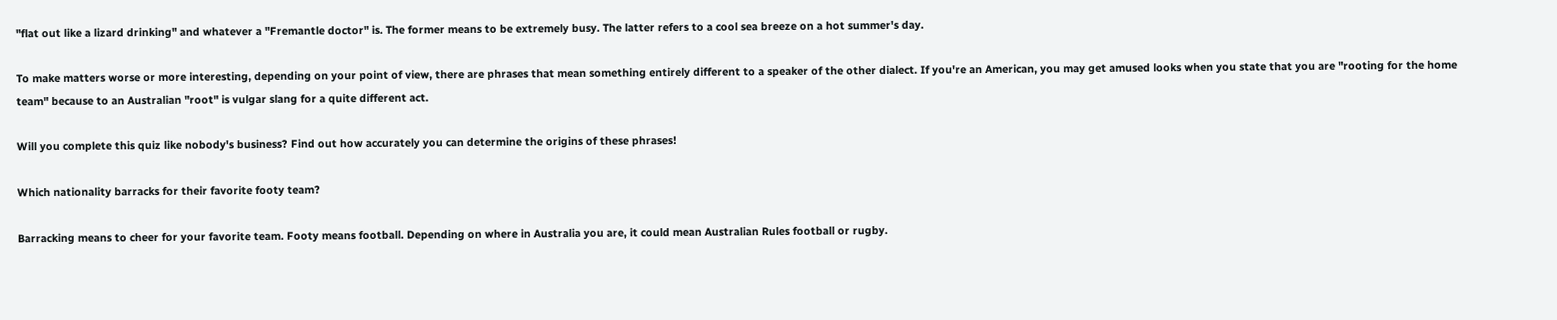"flat out like a lizard drinking" and whatever a "Fremantle doctor" is. The former means to be extremely busy. The latter refers to a cool sea breeze on a hot summer's day.

To make matters worse or more interesting, depending on your point of view, there are phrases that mean something entirely different to a speaker of the other dialect. If you're an American, you may get amused looks when you state that you are "rooting for the home team" because to an Australian "root" is vulgar slang for a quite different act.

Will you complete this quiz like nobody's business? Find out how accurately you can determine the origins of these phrases!

Which nationality barracks for their favorite footy team?

Barracking means to cheer for your favorite team. Footy means football. Depending on where in Australia you are, it could mean Australian Rules football or rugby.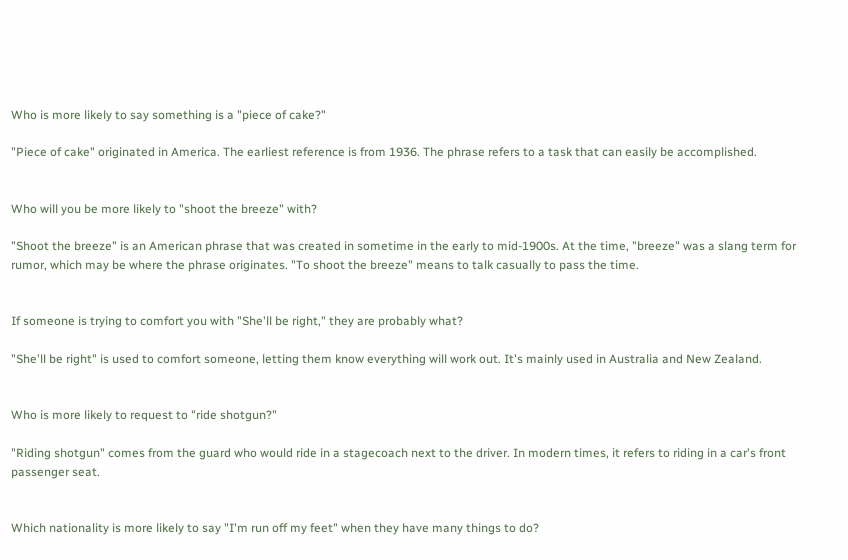Who is more likely to say something is a "piece of cake?"

"Piece of cake" originated in America. The earliest reference is from 1936. The phrase refers to a task that can easily be accomplished.


Who will you be more likely to "shoot the breeze" with?

"Shoot the breeze" is an American phrase that was created in sometime in the early to mid-1900s. At the time, "breeze" was a slang term for rumor, which may be where the phrase originates. "To shoot the breeze" means to talk casually to pass the time.


If someone is trying to comfort you with "She'll be right," they are probably what?

"She'll be right" is used to comfort someone, letting them know everything will work out. It's mainly used in Australia and New Zealand.


Who is more likely to request to "ride shotgun?"

"Riding shotgun" comes from the guard who would ride in a stagecoach next to the driver. In modern times, it refers to riding in a car's front passenger seat.


Which nationality is more likely to say "I'm run off my feet" when they have many things to do?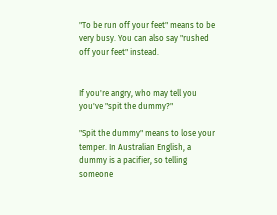"To be run off your feet" means to be very busy. You can also say "rushed off your feet" instead.


If you're angry, who may tell you you've "spit the dummy?"

"Spit the dummy" means to lose your temper. In Australian English, a dummy is a pacifier, so telling someone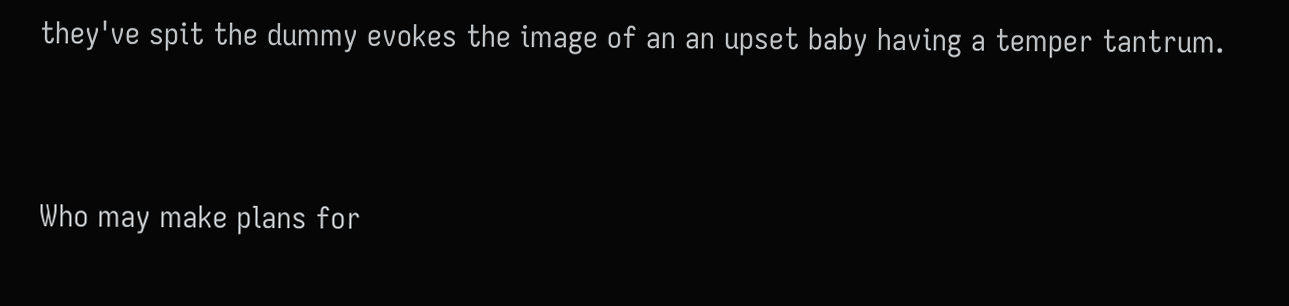they've spit the dummy evokes the image of an an upset baby having a temper tantrum.


Who may make plans for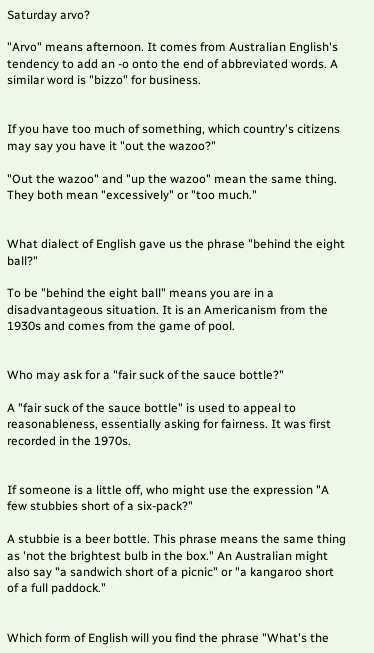Saturday arvo?

"Arvo" means afternoon. It comes from Australian English's tendency to add an -o onto the end of abbreviated words. A similar word is "bizzo" for business.


If you have too much of something, which country's citizens may say you have it "out the wazoo?"

"Out the wazoo" and "up the wazoo" mean the same thing. They both mean "excessively" or "too much."


What dialect of English gave us the phrase "behind the eight ball?"

To be "behind the eight ball" means you are in a disadvantageous situation. It is an Americanism from the 1930s and comes from the game of pool.


Who may ask for a "fair suck of the sauce bottle?"

A "fair suck of the sauce bottle" is used to appeal to reasonableness, essentially asking for fairness. It was first recorded in the 1970s.


If someone is a little off, who might use the expression "A few stubbies short of a six-pack?"

A stubbie is a beer bottle. This phrase means the same thing as 'not the brightest bulb in the box." An Australian might also say "a sandwich short of a picnic" or "a kangaroo short of a full paddock."


Which form of English will you find the phrase "What's the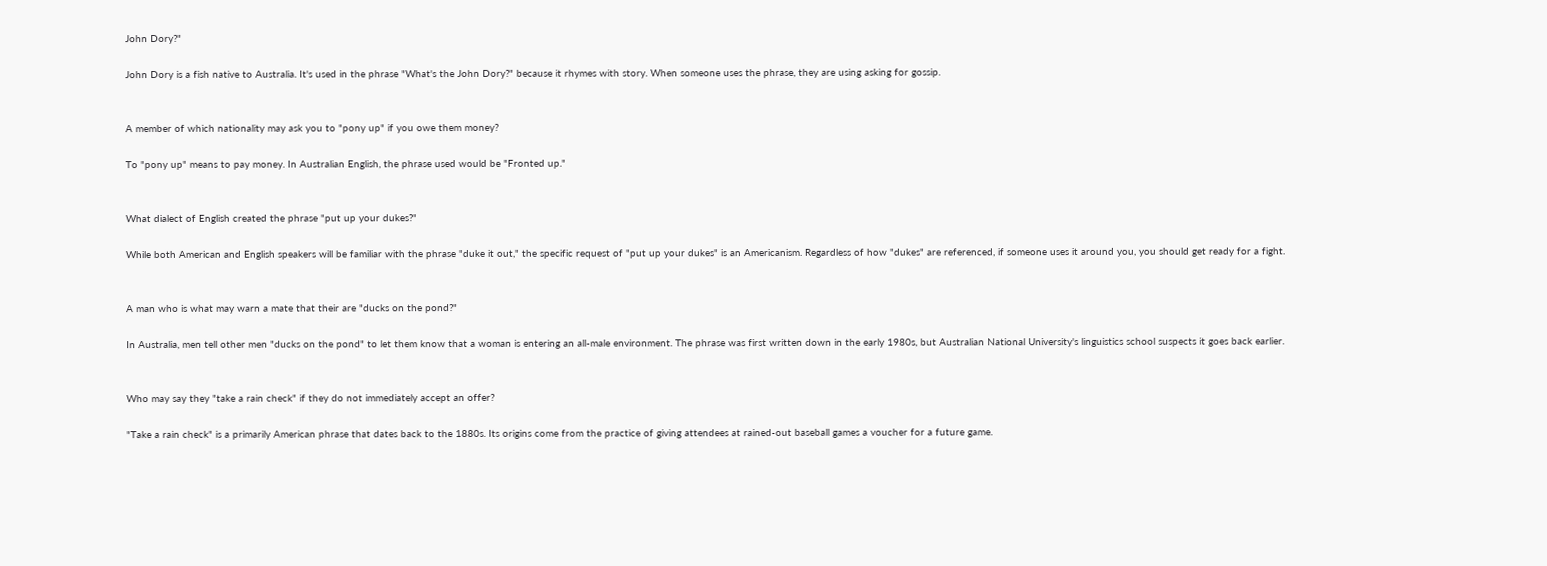John Dory?"

John Dory is a fish native to Australia. It's used in the phrase "What's the John Dory?" because it rhymes with story. When someone uses the phrase, they are using asking for gossip.


A member of which nationality may ask you to "pony up" if you owe them money?

To "pony up" means to pay money. In Australian English, the phrase used would be "Fronted up."


What dialect of English created the phrase "put up your dukes?"

While both American and English speakers will be familiar with the phrase "duke it out," the specific request of "put up your dukes" is an Americanism. Regardless of how "dukes" are referenced, if someone uses it around you, you should get ready for a fight.


A man who is what may warn a mate that their are "ducks on the pond?"

In Australia, men tell other men "ducks on the pond" to let them know that a woman is entering an all-male environment. The phrase was first written down in the early 1980s, but Australian National University's linguistics school suspects it goes back earlier.


Who may say they "take a rain check" if they do not immediately accept an offer?

"Take a rain check" is a primarily American phrase that dates back to the 1880s. Its origins come from the practice of giving attendees at rained-out baseball games a voucher for a future game.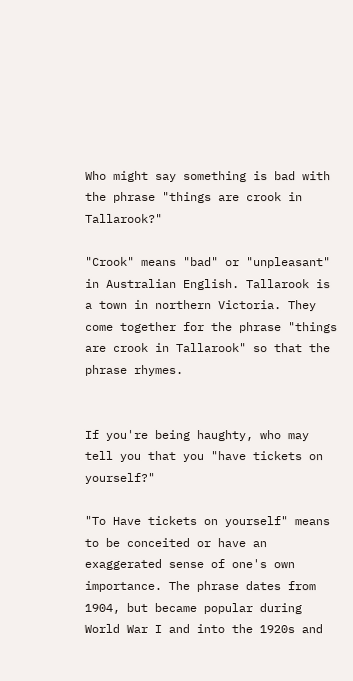Who might say something is bad with the phrase "things are crook in Tallarook?"

"Crook" means "bad" or "unpleasant" in Australian English. Tallarook is a town in northern Victoria. They come together for the phrase "things are crook in Tallarook" so that the phrase rhymes.


If you're being haughty, who may tell you that you "have tickets on yourself?"

"To Have tickets on yourself" means to be conceited or have an exaggerated sense of one's own importance. The phrase dates from 1904, but became popular during World War I and into the 1920s and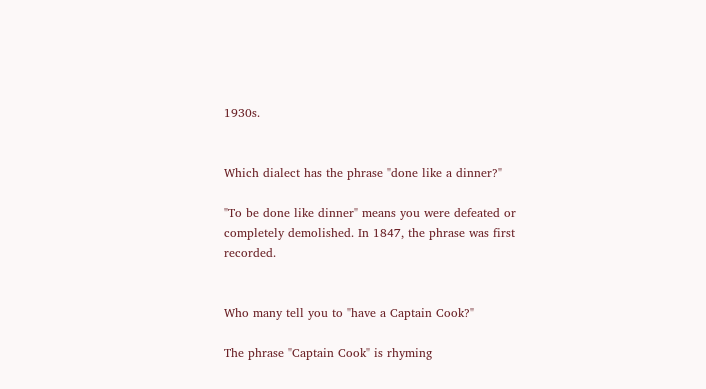1930s.


Which dialect has the phrase "done like a dinner?"

"To be done like dinner" means you were defeated or completely demolished. In 1847, the phrase was first recorded.


Who many tell you to "have a Captain Cook?"

The phrase "Captain Cook" is rhyming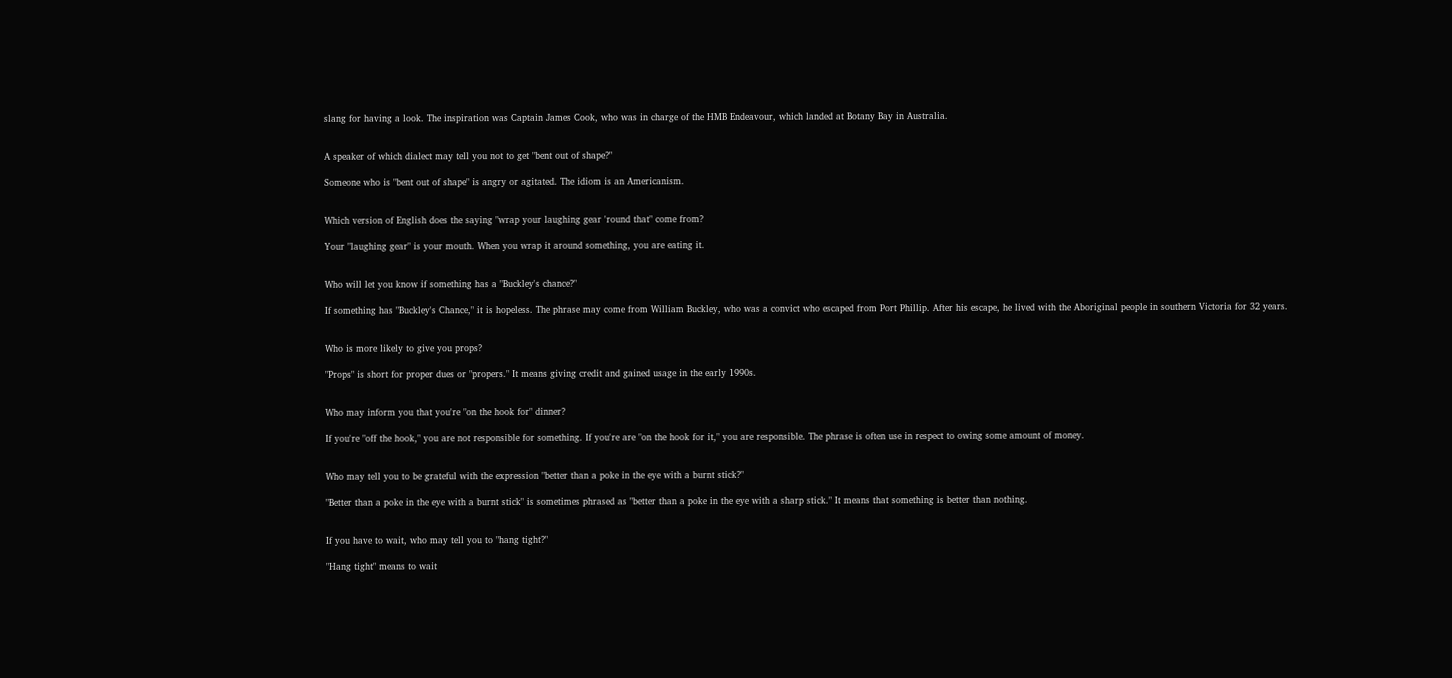slang for having a look. The inspiration was Captain James Cook, who was in charge of the HMB Endeavour, which landed at Botany Bay in Australia.


A speaker of which dialect may tell you not to get "bent out of shape?"

Someone who is "bent out of shape" is angry or agitated. The idiom is an Americanism.


Which version of English does the saying "wrap your laughing gear 'round that" come from?

Your "laughing gear" is your mouth. When you wrap it around something, you are eating it.


Who will let you know if something has a "Buckley's chance?"

If something has "Buckley's Chance," it is hopeless. The phrase may come from William Buckley, who was a convict who escaped from Port Phillip. After his escape, he lived with the Aboriginal people in southern Victoria for 32 years.


Who is more likely to give you props?

"Props" is short for proper dues or "propers." It means giving credit and gained usage in the early 1990s.


Who may inform you that you're "on the hook for" dinner?

If you're "off the hook," you are not responsible for something. If you're are "on the hook for it," you are responsible. The phrase is often use in respect to owing some amount of money.


Who may tell you to be grateful with the expression "better than a poke in the eye with a burnt stick?"

"Better than a poke in the eye with a burnt stick" is sometimes phrased as "better than a poke in the eye with a sharp stick." It means that something is better than nothing.


If you have to wait, who may tell you to "hang tight?"

"Hang tight" means to wait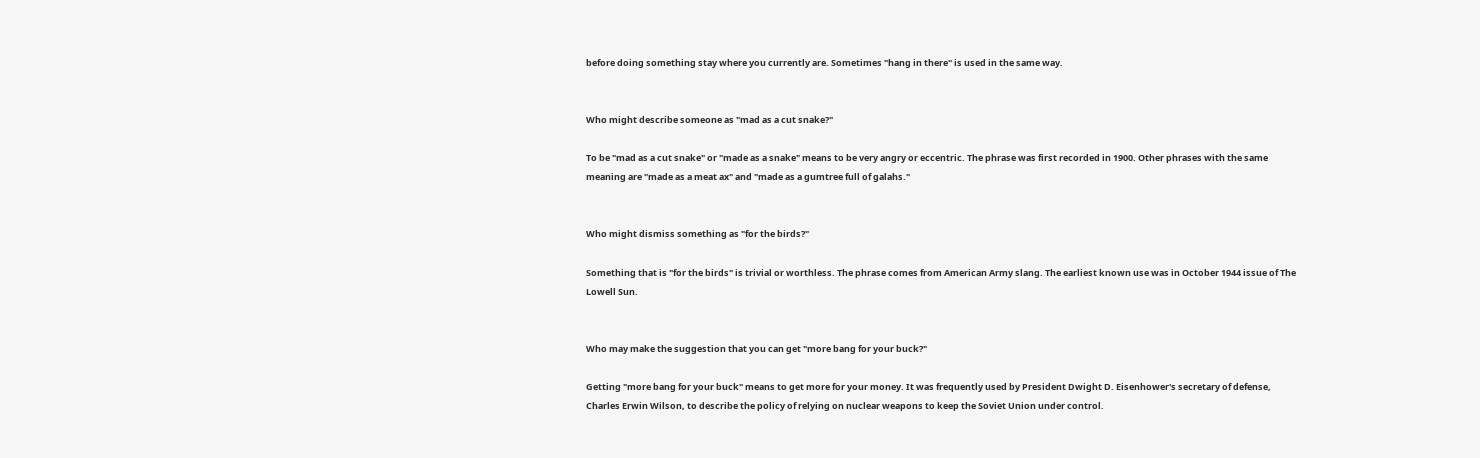before doing something stay where you currently are. Sometimes "hang in there" is used in the same way.


Who might describe someone as "mad as a cut snake?"

To be "mad as a cut snake" or "made as a snake" means to be very angry or eccentric. The phrase was first recorded in 1900. Other phrases with the same meaning are "made as a meat ax" and "made as a gumtree full of galahs."


Who might dismiss something as "for the birds?"

Something that is "for the birds" is trivial or worthless. The phrase comes from American Army slang. The earliest known use was in October 1944 issue of The Lowell Sun.


Who may make the suggestion that you can get "more bang for your buck?"

Getting "more bang for your buck" means to get more for your money. It was frequently used by President Dwight D. Eisenhower's secretary of defense, Charles Erwin Wilson, to describe the policy of relying on nuclear weapons to keep the Soviet Union under control.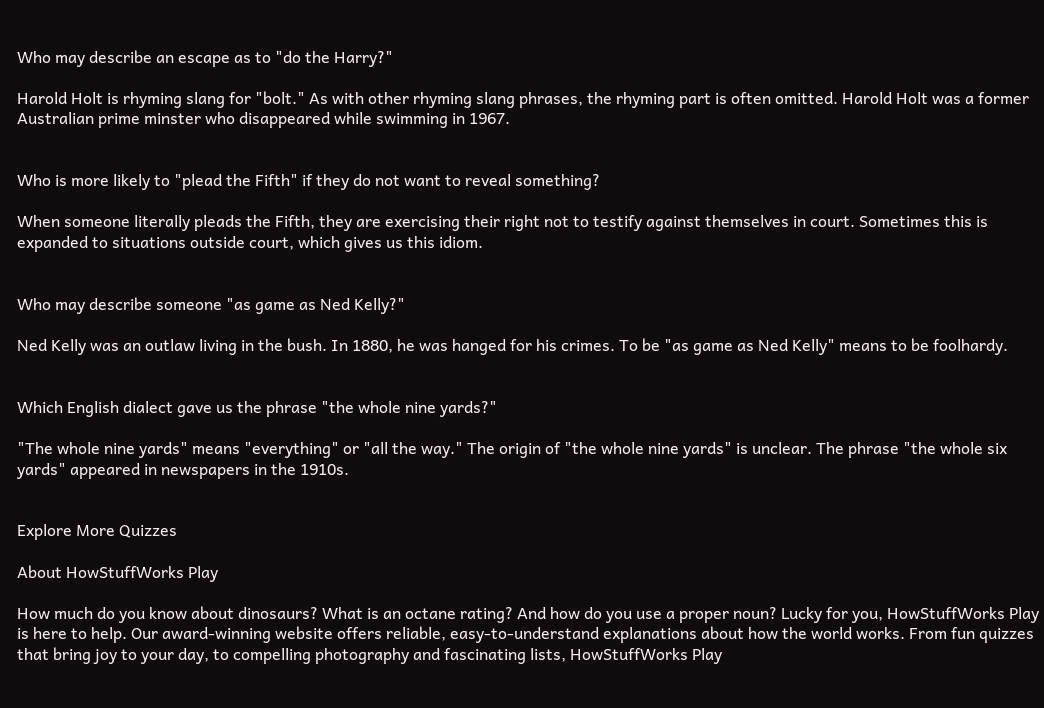Who may describe an escape as to "do the Harry?"

Harold Holt is rhyming slang for "bolt." As with other rhyming slang phrases, the rhyming part is often omitted. Harold Holt was a former Australian prime minster who disappeared while swimming in 1967.


Who is more likely to "plead the Fifth" if they do not want to reveal something?

When someone literally pleads the Fifth, they are exercising their right not to testify against themselves in court. Sometimes this is expanded to situations outside court, which gives us this idiom.


Who may describe someone "as game as Ned Kelly?"

Ned Kelly was an outlaw living in the bush. In 1880, he was hanged for his crimes. To be "as game as Ned Kelly" means to be foolhardy.


Which English dialect gave us the phrase "the whole nine yards?"

"The whole nine yards" means "everything" or "all the way." The origin of "the whole nine yards" is unclear. The phrase "the whole six yards" appeared in newspapers in the 1910s.


Explore More Quizzes

About HowStuffWorks Play

How much do you know about dinosaurs? What is an octane rating? And how do you use a proper noun? Lucky for you, HowStuffWorks Play is here to help. Our award-winning website offers reliable, easy-to-understand explanations about how the world works. From fun quizzes that bring joy to your day, to compelling photography and fascinating lists, HowStuffWorks Play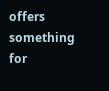offers something for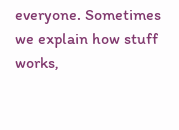everyone. Sometimes we explain how stuff works,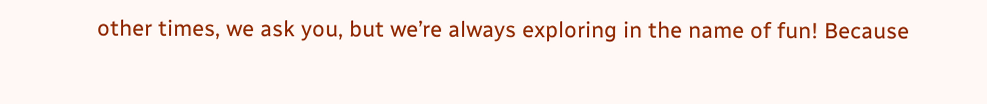other times, we ask you, but we’re always exploring in the name of fun! Because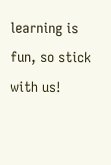learning is fun, so stick with us!